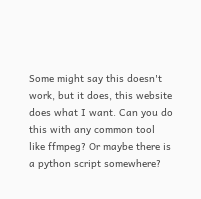Some might say this doesn't work, but it does, this website does what I want. Can you do this with any common tool like ffmpeg? Or maybe there is a python script somewhere?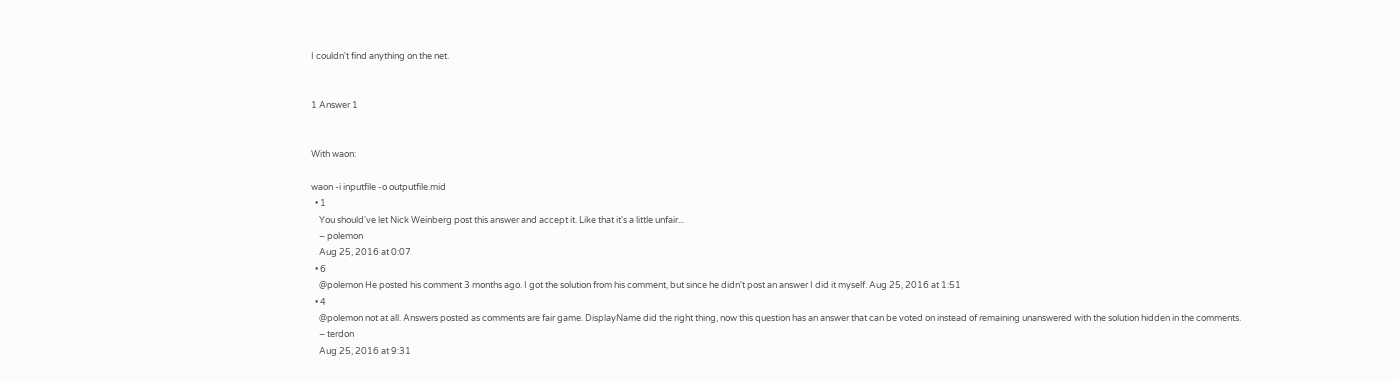I couldn't find anything on the net.


1 Answer 1


With waon:

waon -i inputfile -o outputfile.mid
  • 1
    You should've let Nick Weinberg post this answer and accept it. Like that it's a little unfair...
    – polemon
    Aug 25, 2016 at 0:07
  • 6
    @polemon He posted his comment 3 months ago. I got the solution from his comment, but since he didn't post an answer I did it myself. Aug 25, 2016 at 1:51
  • 4
    @polemon not at all. Answers posted as comments are fair game. DisplayName did the right thing, now this question has an answer that can be voted on instead of remaining unanswered with the solution hidden in the comments.
    – terdon
    Aug 25, 2016 at 9:31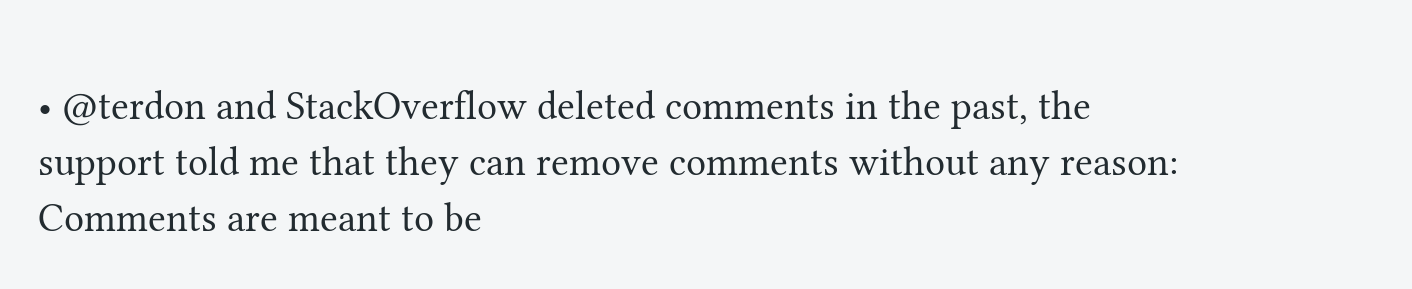• @terdon and StackOverflow deleted comments in the past, the support told me that they can remove comments without any reason: Comments are meant to be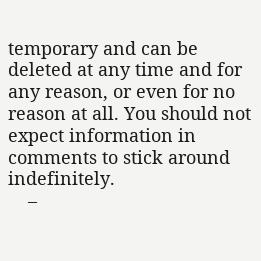temporary and can be deleted at any time and for any reason, or even for no reason at all. You should not expect information in comments to stick around indefinitely.
    –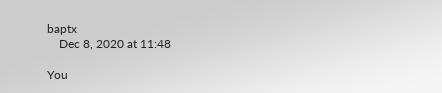baptx
    Dec 8, 2020 at 11:48

You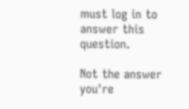must log in to answer this question.

Not the answer you're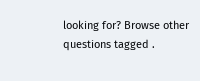looking for? Browse other questions tagged .